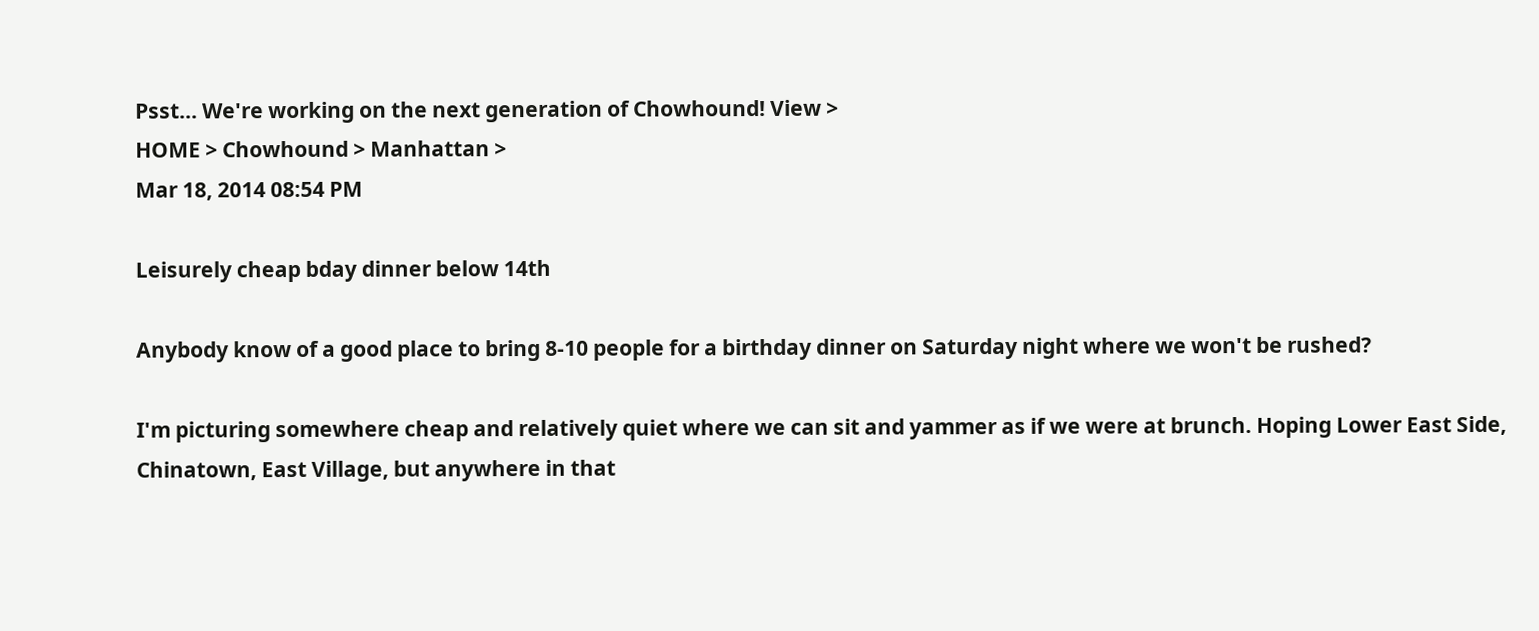Psst... We're working on the next generation of Chowhound! View >
HOME > Chowhound > Manhattan >
Mar 18, 2014 08:54 PM

Leisurely cheap bday dinner below 14th

Anybody know of a good place to bring 8-10 people for a birthday dinner on Saturday night where we won't be rushed?

I'm picturing somewhere cheap and relatively quiet where we can sit and yammer as if we were at brunch. Hoping Lower East Side, Chinatown, East Village, but anywhere in that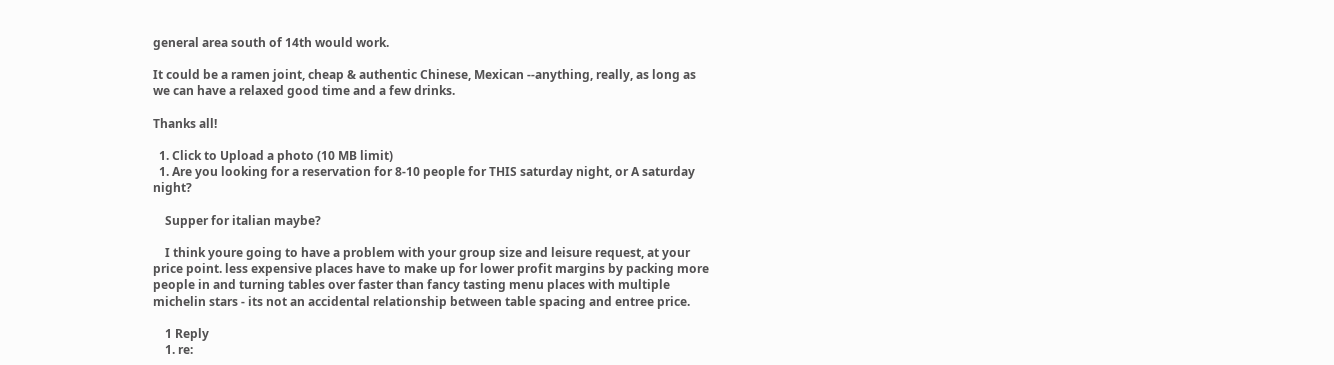general area south of 14th would work.

It could be a ramen joint, cheap & authentic Chinese, Mexican --anything, really, as long as we can have a relaxed good time and a few drinks.

Thanks all!

  1. Click to Upload a photo (10 MB limit)
  1. Are you looking for a reservation for 8-10 people for THIS saturday night, or A saturday night?

    Supper for italian maybe?

    I think youre going to have a problem with your group size and leisure request, at your price point. less expensive places have to make up for lower profit margins by packing more people in and turning tables over faster than fancy tasting menu places with multiple michelin stars - its not an accidental relationship between table spacing and entree price.

    1 Reply
    1. re: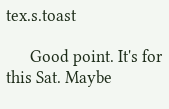tex.s.toast

      Good point. It's for this Sat. Maybe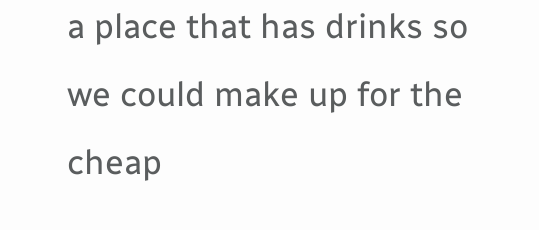a place that has drinks so we could make up for the cheap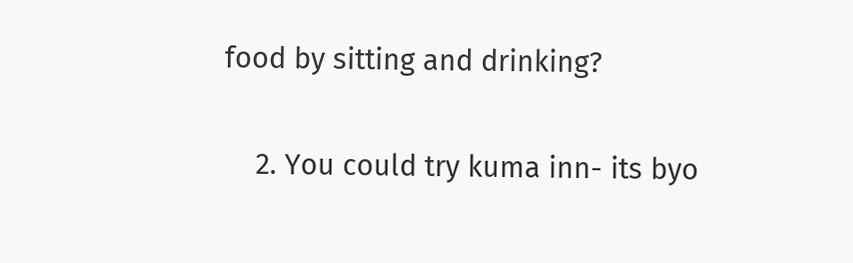food by sitting and drinking?

    2. You could try kuma inn- its byo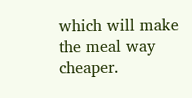which will make the meal way cheaper.